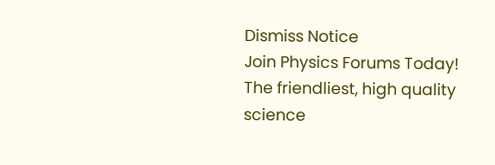Dismiss Notice
Join Physics Forums Today!
The friendliest, high quality science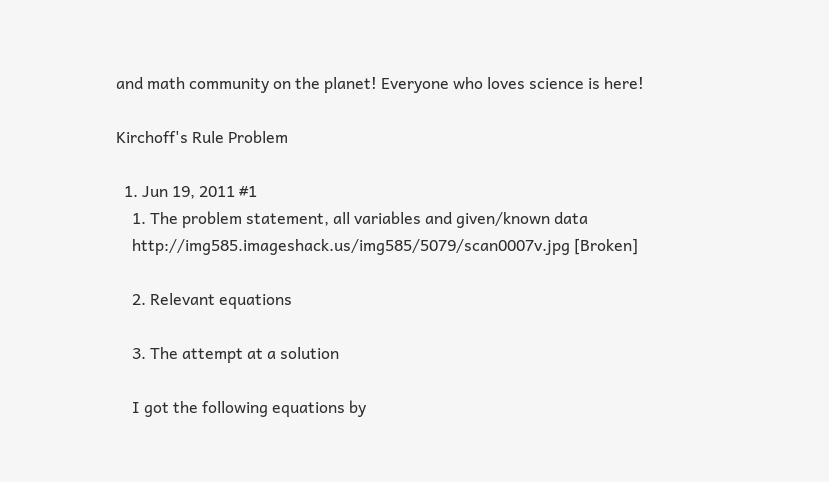and math community on the planet! Everyone who loves science is here!

Kirchoff's Rule Problem

  1. Jun 19, 2011 #1
    1. The problem statement, all variables and given/known data
    http://img585.imageshack.us/img585/5079/scan0007v.jpg [Broken]

    2. Relevant equations

    3. The attempt at a solution

    I got the following equations by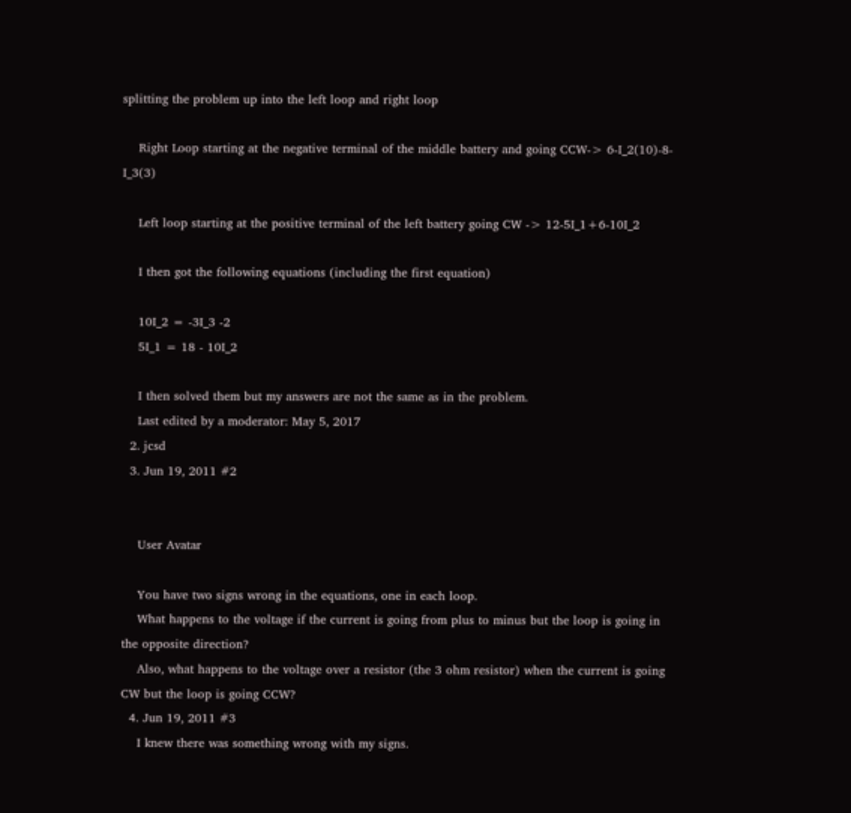splitting the problem up into the left loop and right loop

    Right Loop starting at the negative terminal of the middle battery and going CCW-> 6-I_2(10)-8-I_3(3)

    Left loop starting at the positive terminal of the left battery going CW -> 12-5I_1+6-10I_2

    I then got the following equations (including the first equation)

    10I_2 = -3I_3 -2
    5I_1 = 18 - 10I_2

    I then solved them but my answers are not the same as in the problem.
    Last edited by a moderator: May 5, 2017
  2. jcsd
  3. Jun 19, 2011 #2


    User Avatar

    You have two signs wrong in the equations, one in each loop.
    What happens to the voltage if the current is going from plus to minus but the loop is going in the opposite direction?
    Also, what happens to the voltage over a resistor (the 3 ohm resistor) when the current is going CW but the loop is going CCW?
  4. Jun 19, 2011 #3
    I knew there was something wrong with my signs.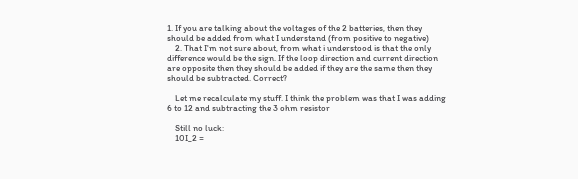1. If you are talking about the voltages of the 2 batteries, then they should be added from what I understand (from positive to negative)
    2. That I'm not sure about, from what i understood is that the only difference would be the sign. If the loop direction and current direction are opposite then they should be added if they are the same then they should be subtracted. Correct?

    Let me recalculate my stuff. I think the problem was that I was adding 6 to 12 and subtracting the 3 ohm resistor

    Still no luck:
    10I_2 =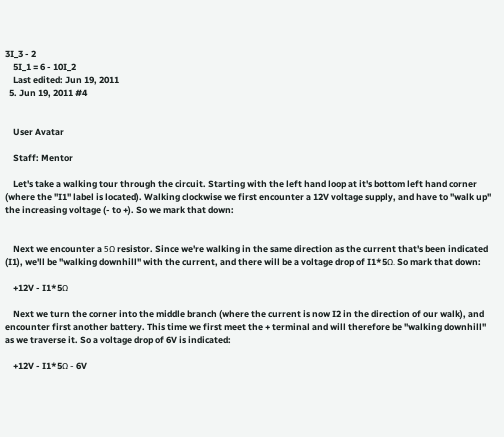3I_3 - 2
    5I_1 = 6 - 10I_2
    Last edited: Jun 19, 2011
  5. Jun 19, 2011 #4


    User Avatar

    Staff: Mentor

    Let's take a walking tour through the circuit. Starting with the left hand loop at it's bottom left hand corner (where the "I1" label is located). Walking clockwise we first encounter a 12V voltage supply, and have to "walk up" the increasing voltage (- to +). So we mark that down:


    Next we encounter a 5Ω resistor. Since we're walking in the same direction as the current that's been indicated (I1), we'll be "walking downhill" with the current, and there will be a voltage drop of I1*5Ω. So mark that down:

    +12V - I1*5Ω

    Next we turn the corner into the middle branch (where the current is now I2 in the direction of our walk), and encounter first another battery. This time we first meet the + terminal and will therefore be "walking downhill" as we traverse it. So a voltage drop of 6V is indicated:

    +12V - I1*5Ω - 6V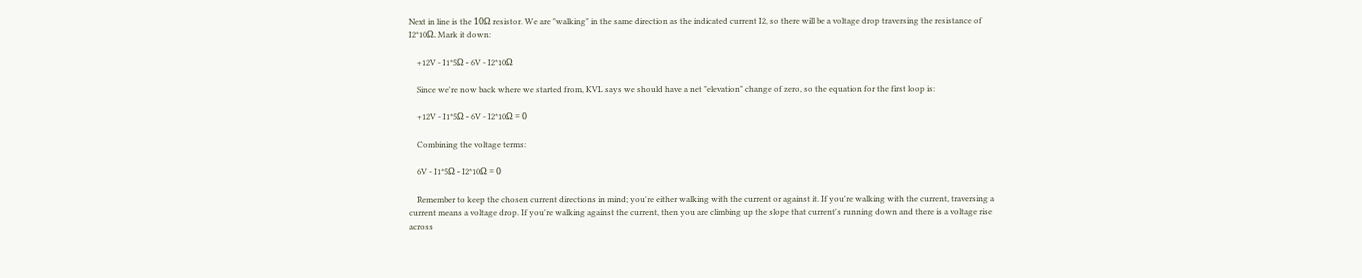Next in line is the 10Ω resistor. We are "walking" in the same direction as the indicated current I2, so there will be a voltage drop traversing the resistance of I2*10Ω. Mark it down:

    +12V - I1*5Ω - 6V - I2*10Ω

    Since we're now back where we started from, KVL says we should have a net "elevation" change of zero, so the equation for the first loop is:

    +12V - I1*5Ω - 6V - I2*10Ω = 0

    Combining the voltage terms:

    6V - I1*5Ω - I2*10Ω = 0

    Remember to keep the chosen current directions in mind; you're either walking with the current or against it. If you're walking with the current, traversing a current means a voltage drop. If you're walking against the current, then you are climbing up the slope that current's running down and there is a voltage rise across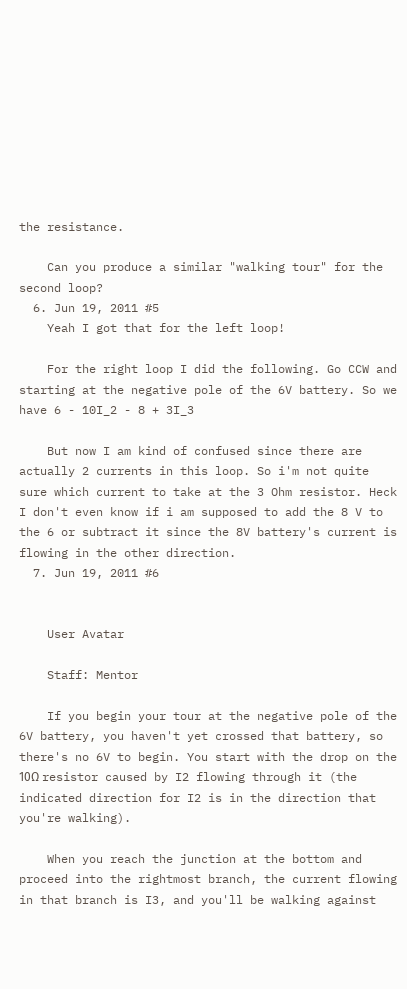the resistance.

    Can you produce a similar "walking tour" for the second loop?
  6. Jun 19, 2011 #5
    Yeah I got that for the left loop!

    For the right loop I did the following. Go CCW and starting at the negative pole of the 6V battery. So we have 6 - 10I_2 - 8 + 3I_3

    But now I am kind of confused since there are actually 2 currents in this loop. So i'm not quite sure which current to take at the 3 Ohm resistor. Heck I don't even know if i am supposed to add the 8 V to the 6 or subtract it since the 8V battery's current is flowing in the other direction.
  7. Jun 19, 2011 #6


    User Avatar

    Staff: Mentor

    If you begin your tour at the negative pole of the 6V battery, you haven't yet crossed that battery, so there's no 6V to begin. You start with the drop on the 10Ω resistor caused by I2 flowing through it (the indicated direction for I2 is in the direction that you're walking).

    When you reach the junction at the bottom and proceed into the rightmost branch, the current flowing in that branch is I3, and you'll be walking against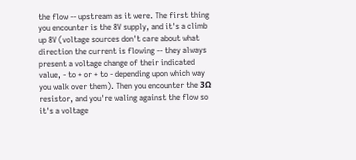the flow -- upstream as it were. The first thing you encounter is the 8V supply, and it's a climb up 8V (voltage sources don't care about what direction the current is flowing -- they always present a voltage change of their indicated value, - to + or + to - depending upon which way you walk over them). Then you encounter the 3Ω resistor, and you're waling against the flow so it's a voltage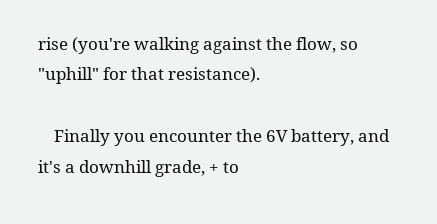rise (you're walking against the flow, so "uphill" for that resistance).

    Finally you encounter the 6V battery, and it's a downhill grade, + to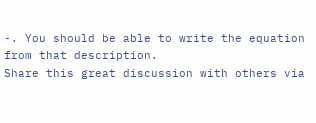-. You should be able to write the equation from that description.
Share this great discussion with others via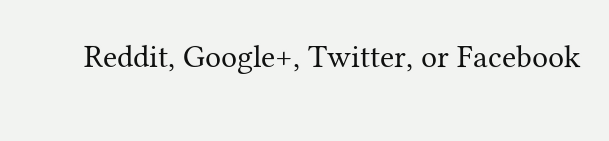Reddit, Google+, Twitter, or Facebook